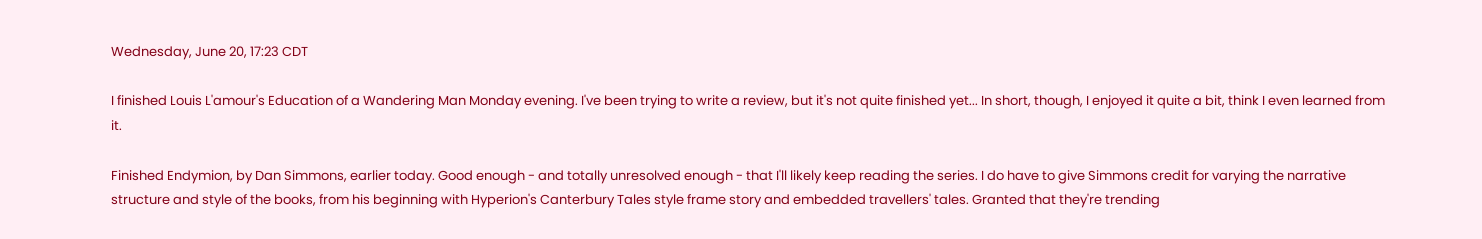Wednesday, June 20, 17:23 CDT

I finished Louis L'amour's Education of a Wandering Man Monday evening. I've been trying to write a review, but it's not quite finished yet... In short, though, I enjoyed it quite a bit, think I even learned from it.

Finished Endymion, by Dan Simmons, earlier today. Good enough - and totally unresolved enough - that I'll likely keep reading the series. I do have to give Simmons credit for varying the narrative structure and style of the books, from his beginning with Hyperion's Canterbury Tales style frame story and embedded travellers' tales. Granted that they're trending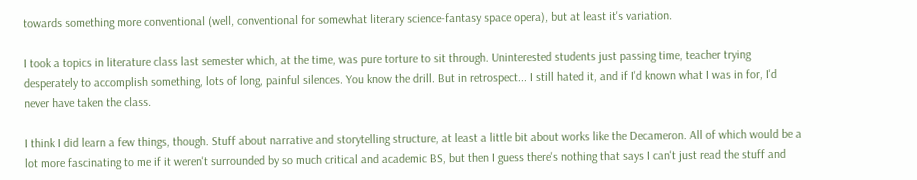towards something more conventional (well, conventional for somewhat literary science-fantasy space opera), but at least it's variation.

I took a topics in literature class last semester which, at the time, was pure torture to sit through. Uninterested students just passing time, teacher trying desperately to accomplish something, lots of long, painful silences. You know the drill. But in retrospect... I still hated it, and if I'd known what I was in for, I'd never have taken the class.

I think I did learn a few things, though. Stuff about narrative and storytelling structure, at least a little bit about works like the Decameron. All of which would be a lot more fascinating to me if it weren't surrounded by so much critical and academic BS, but then I guess there's nothing that says I can't just read the stuff and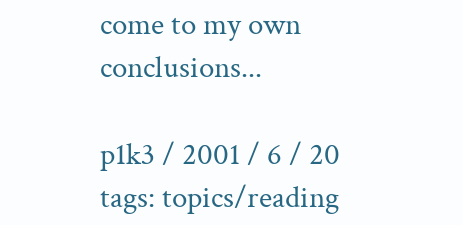come to my own conclusions...

p1k3 / 2001 / 6 / 20
tags: topics/reading